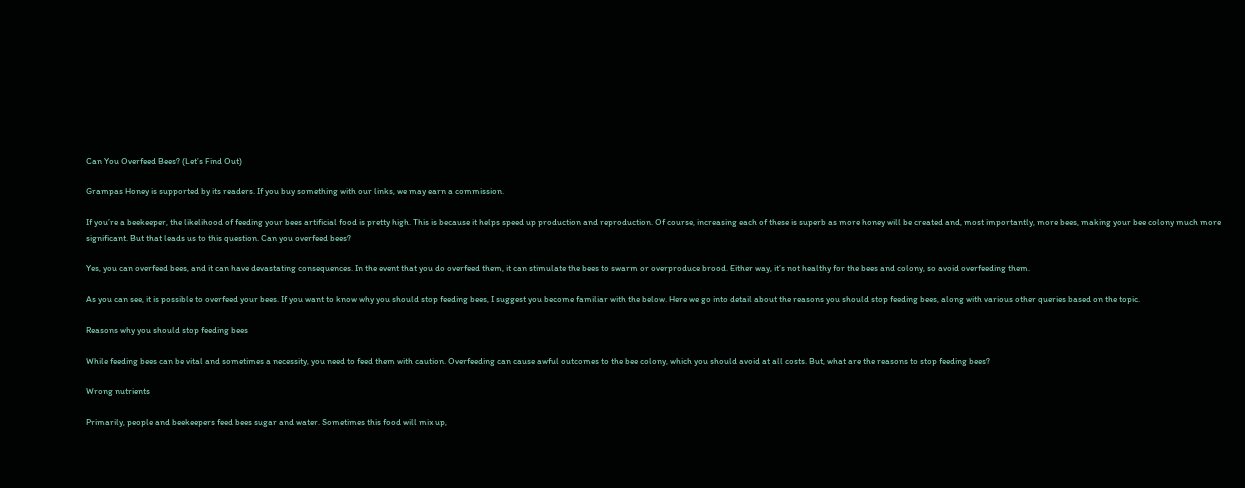Can You Overfeed Bees? (Let’s Find Out)

Grampas Honey is supported by its readers. If you buy something with our links, we may earn a commission.

If you’re a beekeeper, the likelihood of feeding your bees artificial food is pretty high. This is because it helps speed up production and reproduction. Of course, increasing each of these is superb as more honey will be created and, most importantly, more bees, making your bee colony much more significant. But that leads us to this question. Can you overfeed bees?

Yes, you can overfeed bees, and it can have devastating consequences. In the event that you do overfeed them, it can stimulate the bees to swarm or overproduce brood. Either way, it’s not healthy for the bees and colony, so avoid overfeeding them.

As you can see, it is possible to overfeed your bees. If you want to know why you should stop feeding bees, I suggest you become familiar with the below. Here we go into detail about the reasons you should stop feeding bees, along with various other queries based on the topic.

Reasons why you should stop feeding bees

While feeding bees can be vital and sometimes a necessity, you need to feed them with caution. Overfeeding can cause awful outcomes to the bee colony, which you should avoid at all costs. But, what are the reasons to stop feeding bees?

Wrong nutrients

Primarily, people and beekeepers feed bees sugar and water. Sometimes this food will mix up,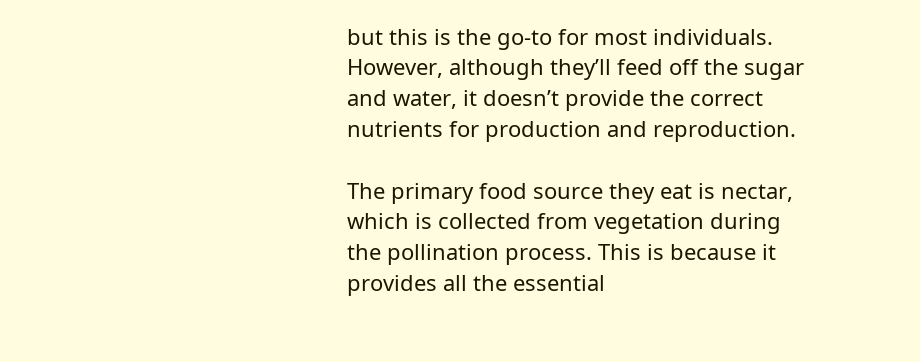but this is the go-to for most individuals. However, although they’ll feed off the sugar and water, it doesn’t provide the correct nutrients for production and reproduction.

The primary food source they eat is nectar, which is collected from vegetation during the pollination process. This is because it provides all the essential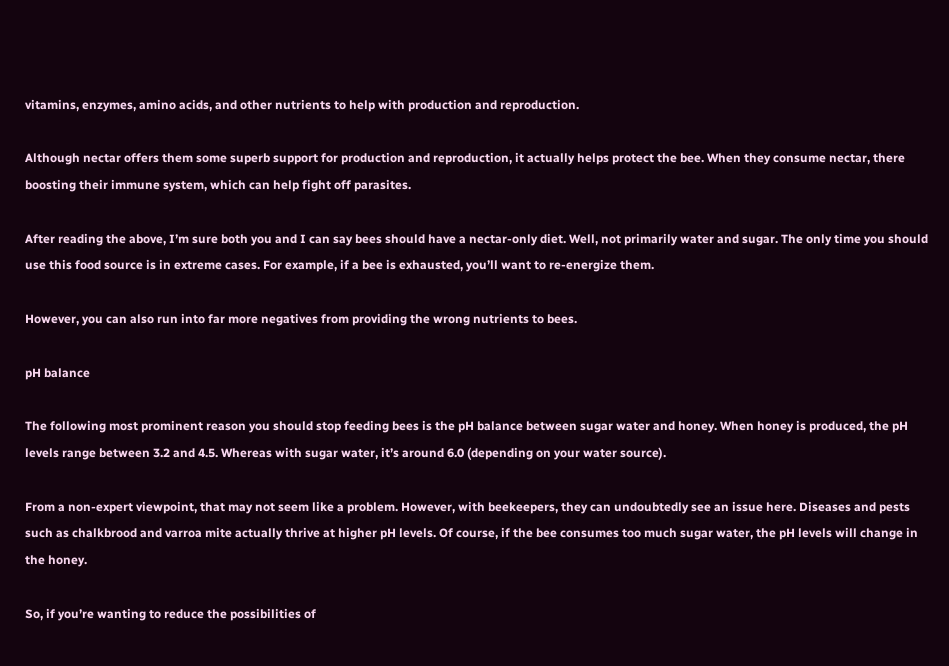vitamins, enzymes, amino acids, and other nutrients to help with production and reproduction.

Although nectar offers them some superb support for production and reproduction, it actually helps protect the bee. When they consume nectar, there boosting their immune system, which can help fight off parasites.

After reading the above, I’m sure both you and I can say bees should have a nectar-only diet. Well, not primarily water and sugar. The only time you should use this food source is in extreme cases. For example, if a bee is exhausted, you’ll want to re-energize them.

However, you can also run into far more negatives from providing the wrong nutrients to bees.

pH balance

The following most prominent reason you should stop feeding bees is the pH balance between sugar water and honey. When honey is produced, the pH levels range between 3.2 and 4.5. Whereas with sugar water, it’s around 6.0 (depending on your water source).

From a non-expert viewpoint, that may not seem like a problem. However, with beekeepers, they can undoubtedly see an issue here. Diseases and pests such as chalkbrood and varroa mite actually thrive at higher pH levels. Of course, if the bee consumes too much sugar water, the pH levels will change in the honey.

So, if you’re wanting to reduce the possibilities of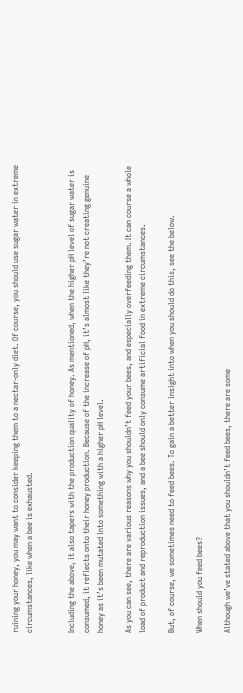ruining your honey, you may want to consider keeping them to a nectar-only diet. Of course, you should use sugar water in extreme circumstances, like when a bee is exhausted.


Including the above, it also tapers with the production quality of honey. As mentioned, when the higher pH level of sugar water is consumed, it reflects onto their honey production. Because of the increase of pH, it’s almost like they’re not creating genuine honey as it’s been mutated into something with a higher pH level.

As you can see, there are various reasons why you shouldn’t feed your bees, and especially overfeeding them. It can course a whole load of product and reproduction issues, and a bee should only consume artificial food in extreme circumstances.

But, of course, we sometimes need to feed bees. To gain a better insight into when you should do this, see the below.

When should you feed bees?

Although we’ve stated above that you shouldn’t feed bees, there are some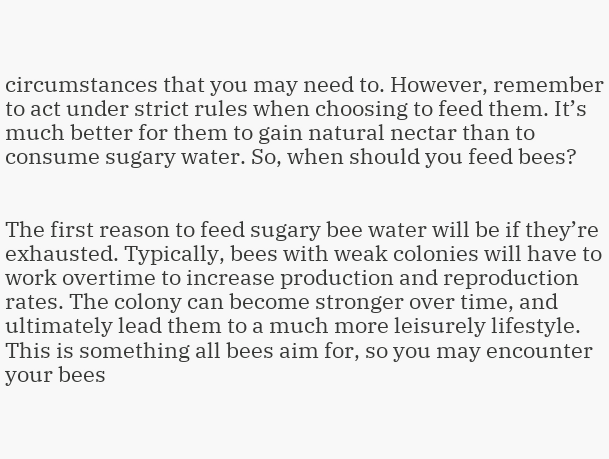circumstances that you may need to. However, remember to act under strict rules when choosing to feed them. It’s much better for them to gain natural nectar than to consume sugary water. So, when should you feed bees?


The first reason to feed sugary bee water will be if they’re exhausted. Typically, bees with weak colonies will have to work overtime to increase production and reproduction rates. The colony can become stronger over time, and ultimately lead them to a much more leisurely lifestyle. This is something all bees aim for, so you may encounter your bees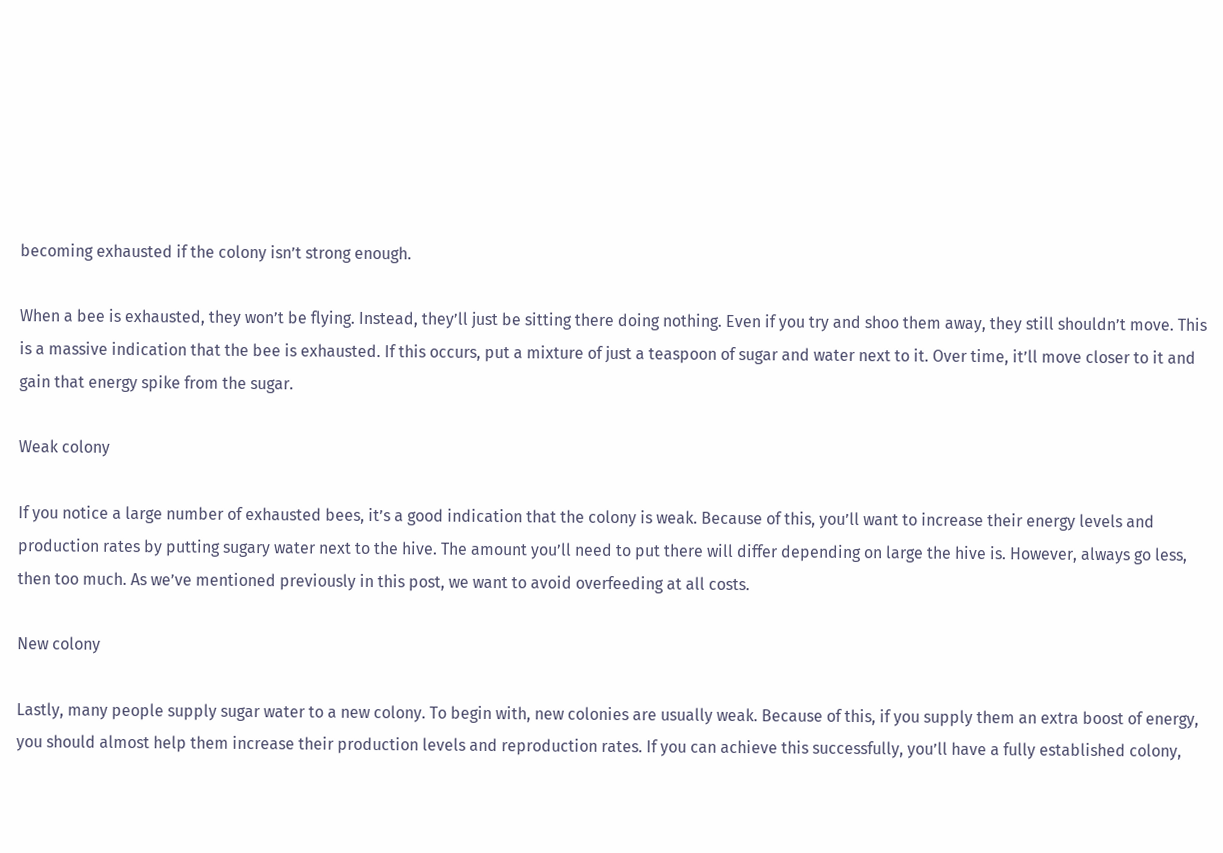becoming exhausted if the colony isn’t strong enough.

When a bee is exhausted, they won’t be flying. Instead, they’ll just be sitting there doing nothing. Even if you try and shoo them away, they still shouldn’t move. This is a massive indication that the bee is exhausted. If this occurs, put a mixture of just a teaspoon of sugar and water next to it. Over time, it’ll move closer to it and gain that energy spike from the sugar.

Weak colony

If you notice a large number of exhausted bees, it’s a good indication that the colony is weak. Because of this, you’ll want to increase their energy levels and production rates by putting sugary water next to the hive. The amount you’ll need to put there will differ depending on large the hive is. However, always go less, then too much. As we’ve mentioned previously in this post, we want to avoid overfeeding at all costs.

New colony

Lastly, many people supply sugar water to a new colony. To begin with, new colonies are usually weak. Because of this, if you supply them an extra boost of energy, you should almost help them increase their production levels and reproduction rates. If you can achieve this successfully, you’ll have a fully established colony,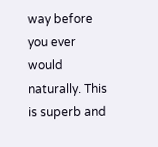way before you ever would naturally. This is superb and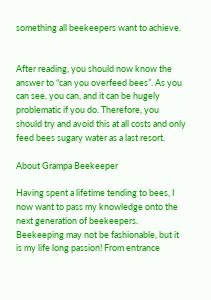something all beekeepers want to achieve.


After reading, you should now know the answer to “can you overfeed bees”. As you can see, you can, and it can be hugely problematic if you do. Therefore, you should try and avoid this at all costs and only feed bees sugary water as a last resort.

About Grampa Beekeeper

Having spent a lifetime tending to bees, I now want to pass my knowledge onto the next generation of beekeepers. Beekeeping may not be fashionable, but it is my life long passion! From entrance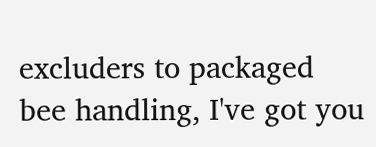excluders to packaged bee handling, I've got you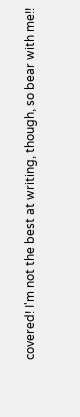covered! I'm not the best at writing, though, so bear with me!!